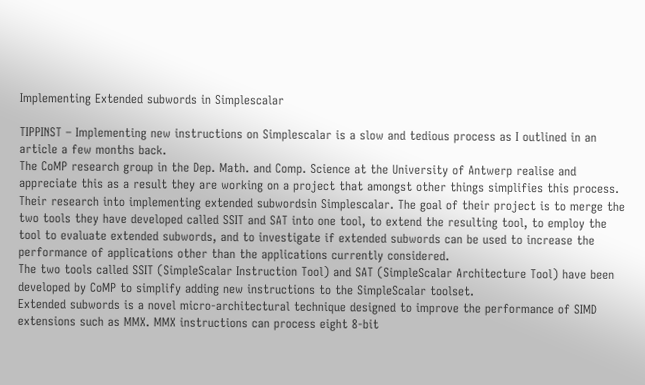Implementing Extended subwords in Simplescalar

TIPPINST – Implementing new instructions on Simplescalar is a slow and tedious process as I outlined in an article a few months back.
The CoMP research group in the Dep. Math. and Comp. Science at the University of Antwerp realise and appreciate this as a result they are working on a project that amongst other things simplifies this process.
Their research into implementing extended subwordsin Simplescalar. The goal of their project is to merge the two tools they have developed called SSIT and SAT into one tool, to extend the resulting tool, to employ the tool to evaluate extended subwords, and to investigate if extended subwords can be used to increase the performance of applications other than the applications currently considered.
The two tools called SSIT (SimpleScalar Instruction Tool) and SAT (SimpleScalar Architecture Tool) have been developed by CoMP to simplify adding new instructions to the SimpleScalar toolset.
Extended subwords is a novel micro-architectural technique designed to improve the performance of SIMD extensions such as MMX. MMX instructions can process eight 8-bit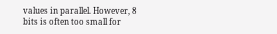values in parallel. However, 8 bits is often too small for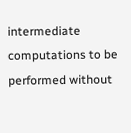intermediate computations to be performed without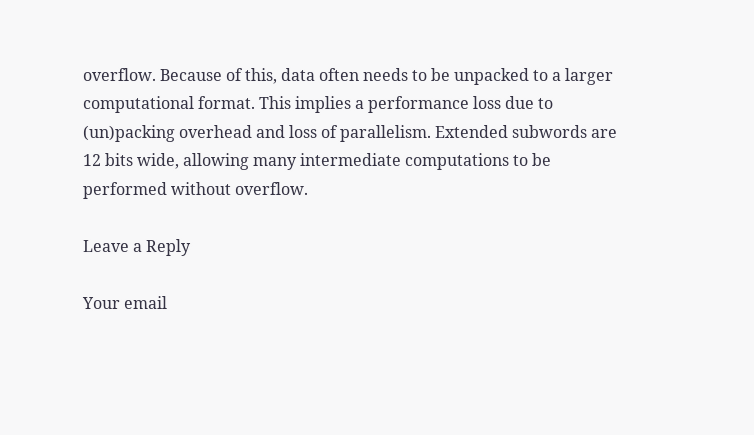overflow. Because of this, data often needs to be unpacked to a larger computational format. This implies a performance loss due to (un)packing overhead and loss of parallelism. Extended subwords are 12 bits wide, allowing many intermediate computations to be performed without overflow.

Leave a Reply

Your email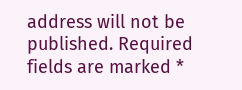address will not be published. Required fields are marked *